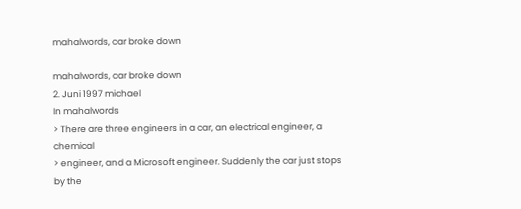mahalwords, car broke down

mahalwords, car broke down
2. Juni 1997 michael
In mahalwords
> There are three engineers in a car, an electrical engineer, a chemical
> engineer, and a Microsoft engineer. Suddenly the car just stops by the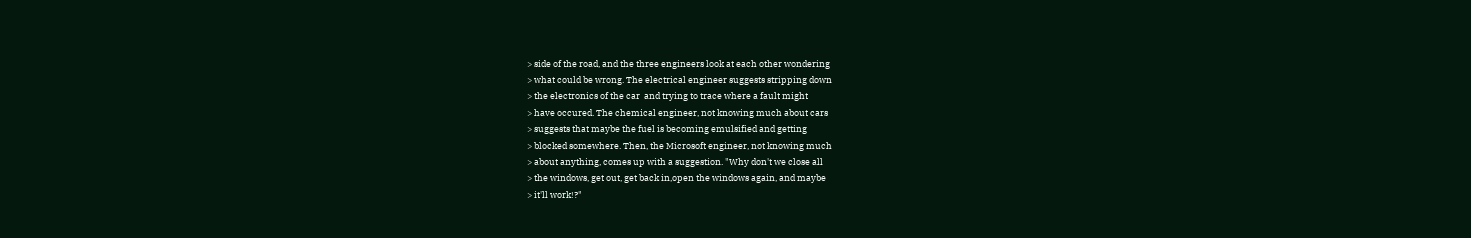> side of the road, and the three engineers look at each other wondering
> what could be wrong. The electrical engineer suggests stripping down
> the electronics of the car  and trying to trace where a fault might
> have occured. The chemical engineer, not knowing much about cars
> suggests that maybe the fuel is becoming emulsified and getting
> blocked somewhere. Then, the Microsoft engineer, not knowing much
> about anything, comes up with a suggestion. "Why don't we close all
> the windows, get out, get back in,open the windows again, and maybe
> it'll work!?"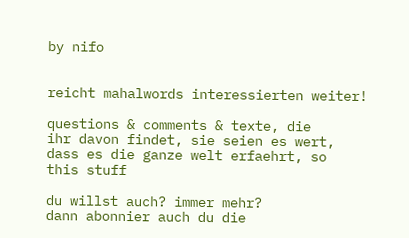by nifo


reicht mahalwords interessierten weiter!

questions & comments & texte, die
ihr davon findet, sie seien es wert,
dass es die ganze welt erfaehrt, so
this stuff

du willst auch? immer mehr?
dann abonnier auch du die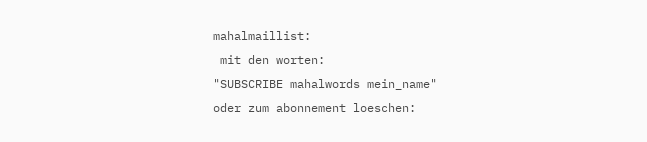mahalmaillist:
 mit den worten:
"SUBSCRIBE mahalwords mein_name"
oder zum abonnement loeschen: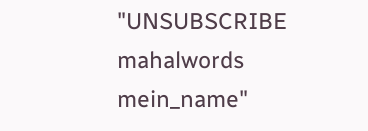"UNSUBSCRIBE mahalwords mein_name"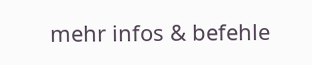mehr infos & befehle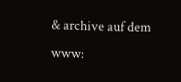& archive auf dem www: